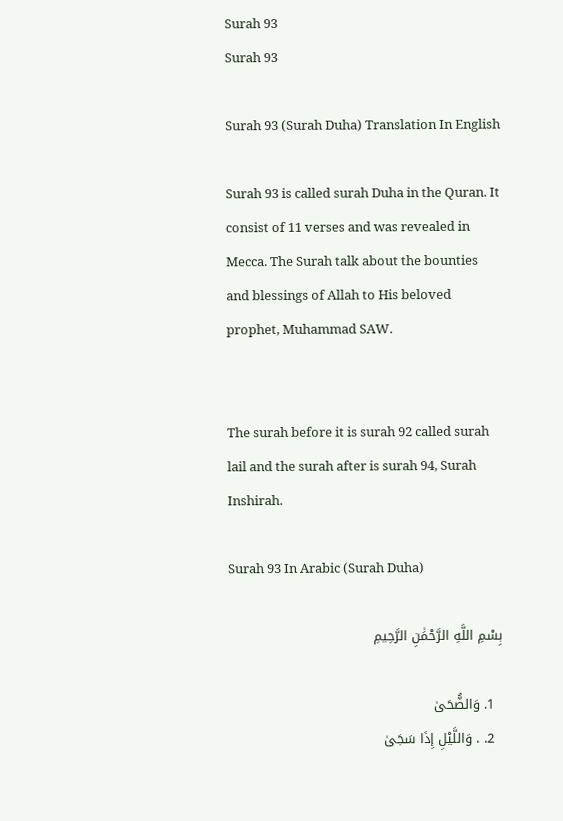Surah 93
Surah 93

Surah 93 (Surah Duha) Translation In English

Surah 93 is called surah Duha in the Quran. It consist of 11 verses and was revealed in Mecca. The Surah talk about the bounties and blessings of Allah to His beloved prophet, Muhammad SAW.


The surah before it is surah 92 called surah lail and the surah after is surah 94, Surah Inshirah.

Surah 93 In Arabic (Surah Duha)

بِسْمِ اللَّهِ الرَّحْمَٰنِ الرَّحِيمِ

  1. وَالضُّحَىٰ
  2. . وَاللَّيْلِ إِذَا سَجَىٰ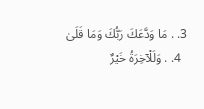3. . مَا وَدَّعَكَ رَبُّكَ وَمَا قَلَىٰ
  4. . وَلَلْآخِرَةُ خَيْرٌ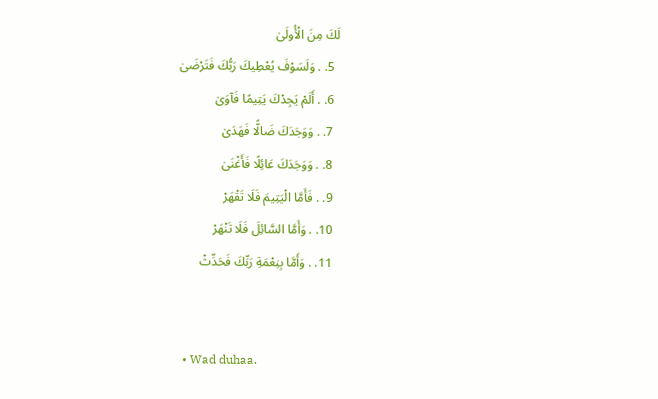لَكَ مِنَ الْأُولَىٰ
  5. . وَلَسَوْفَ يُعْطِيكَ رَبُّكَ فَتَرْضَىٰ
  6. . أَلَمْ يَجِدْكَ يَتِيمًا فَآوَىٰ
  7. . وَوَجَدَكَ ضَالًّا فَهَدَىٰ
  8. . وَوَجَدَكَ عَائِلًا فَأَغْنَىٰ
  9. . فَأَمَّا الْيَتِيمَ فَلَا تَقْهَرْ
  10. . وَأَمَّا السَّائِلَ فَلَا تَنْهَرْ
  11. . وَأَمَّا بِنِعْمَةِ رَبِّكَ فَحَدِّثْ


  • Wad duhaa.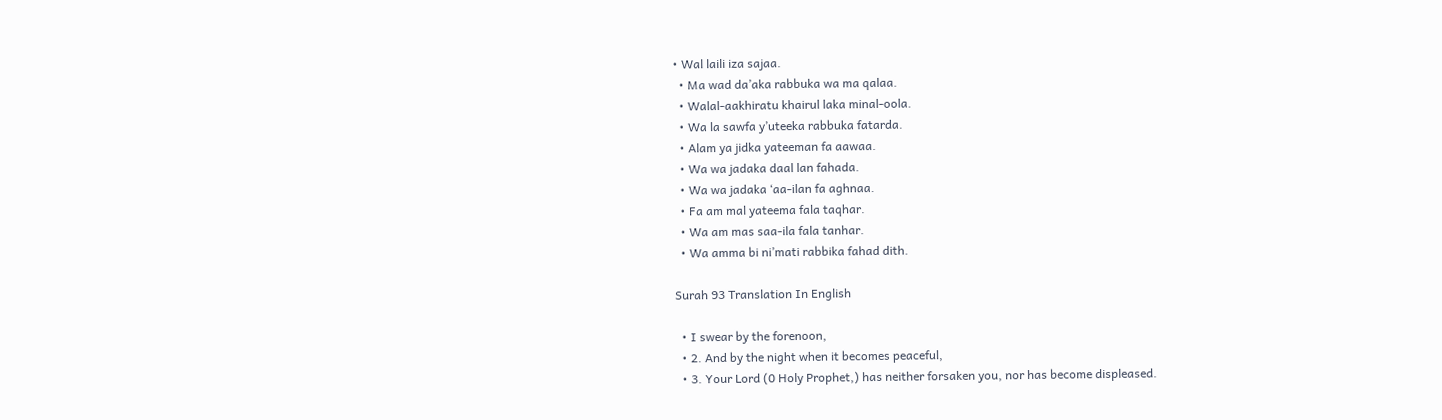• Wal laili iza sajaa.
  • Ma wad da’aka rabbuka wa ma qalaa.
  • Walal-aakhiratu khairul laka minal-oola.
  • Wa la sawfa y’uteeka rabbuka fatarda.
  • Alam ya jidka yateeman fa aawaa.
  • Wa wa jadaka daal lan fahada.
  • Wa wa jadaka ‘aa-ilan fa aghnaa.
  • Fa am mal yateema fala taqhar.
  • Wa am mas saa-ila fala tanhar.
  • Wa amma bi ni’mati rabbika fahad dith.

Surah 93 Translation In English

  • I swear by the forenoon,
  • 2. And by the night when it becomes peaceful,
  • 3. Your Lord (0 Holy Prophet,) has neither forsaken you, nor has become displeased.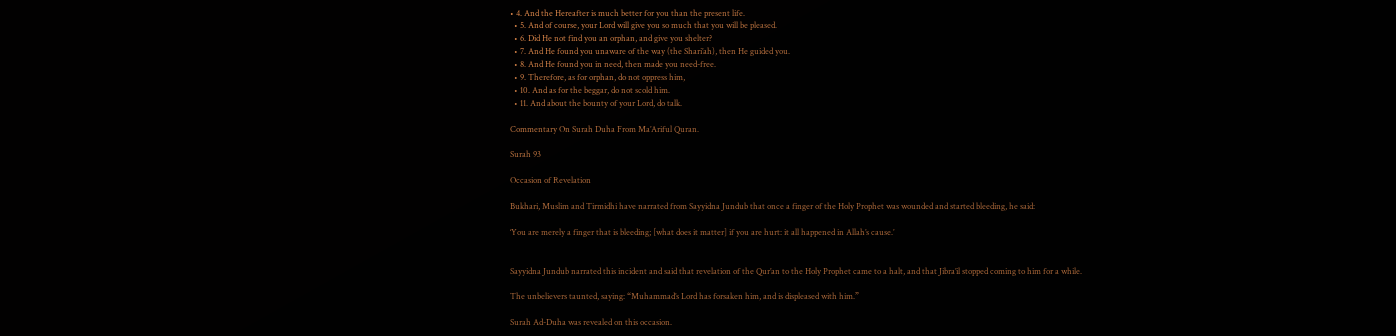• 4. And the Hereafter is much better for you than the present life.
  • 5. And of course, your Lord will give you so much that you will be pleased.
  • 6. Did He not find you an orphan, and give you shelter?
  • 7. And He found you unaware of the way (the Shari’ah), then He guided you.
  • 8. And He found you in need, then made you need-free.
  • 9. Therefore, as for orphan, do not oppress him,
  • 10. And as for the beggar, do not scold him.
  • 11. And about the bounty of your Lord, do talk.

Commentary On Surah Duha From Ma’Ariful Quran.

Surah 93

Occasion of Revelation

Bukhari, Muslim and Tirmidhi have narrated from Sayyidna Jundub that once a finger of the Holy Prophet was wounded and started bleeding, he said:

‘You are merely a finger that is bleeding; [what does it matter] if you are hurt: it all happened in Allah’s cause.’


Sayyidna Jundub narrated this incident and said that revelation of the Qur’an to the Holy Prophet came to a halt, and that Jibra’il stopped coming to him for a while.

The unbelievers taunted, saying: “Muhammad’s Lord has forsaken him, and is displeased with him.”

Surah Ad-Duha was revealed on this occasion.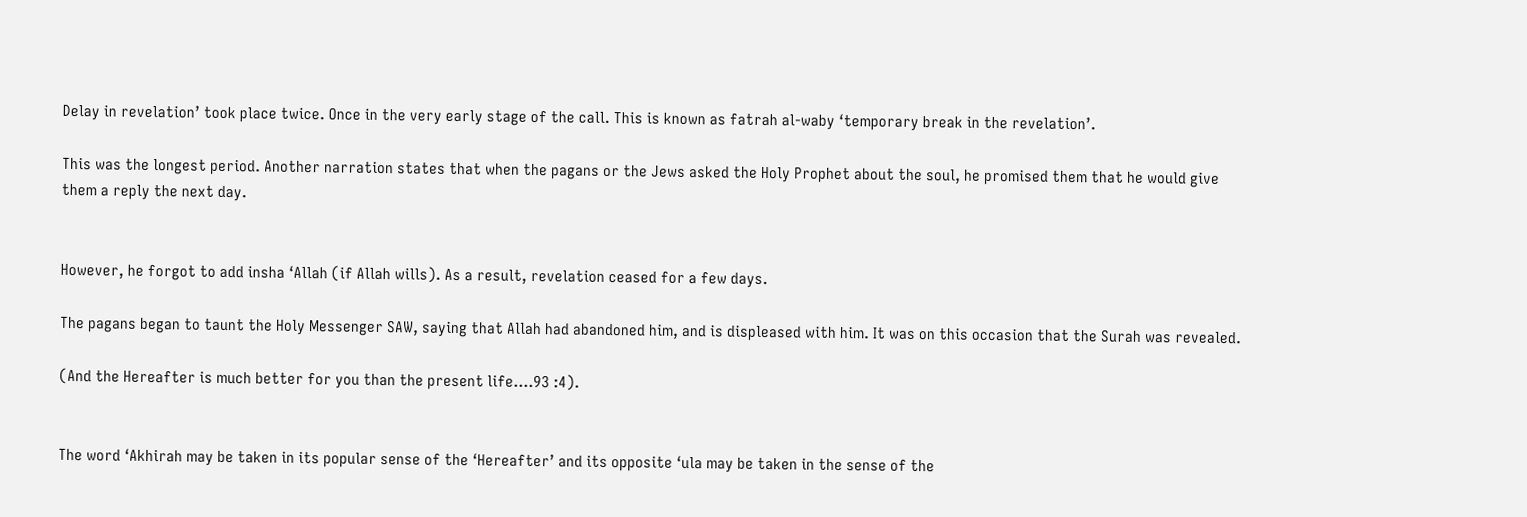Delay in revelation’ took place twice. Once in the very early stage of the call. This is known as fatrah al-waby ‘temporary break in the revelation’.

This was the longest period. Another narration states that when the pagans or the Jews asked the Holy Prophet about the soul, he promised them that he would give them a reply the next day.


However, he forgot to add insha ‘Allah (if Allah wills). As a result, revelation ceased for a few days.

The pagans began to taunt the Holy Messenger SAW, saying that Allah had abandoned him, and is displeased with him. It was on this occasion that the Surah was revealed.

(And the Hereafter is much better for you than the present life….93 :4).


The word ‘Akhirah may be taken in its popular sense of the ‘Hereafter’ and its opposite ‘ula may be taken in the sense of the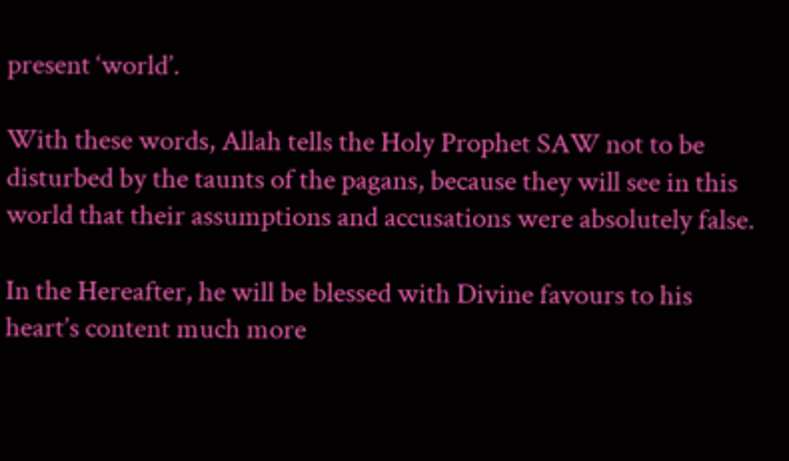present ‘world’.

With these words, Allah tells the Holy Prophet SAW not to be disturbed by the taunts of the pagans, because they will see in this world that their assumptions and accusations were absolutely false.

In the Hereafter, he will be blessed with Divine favours to his heart’s content much more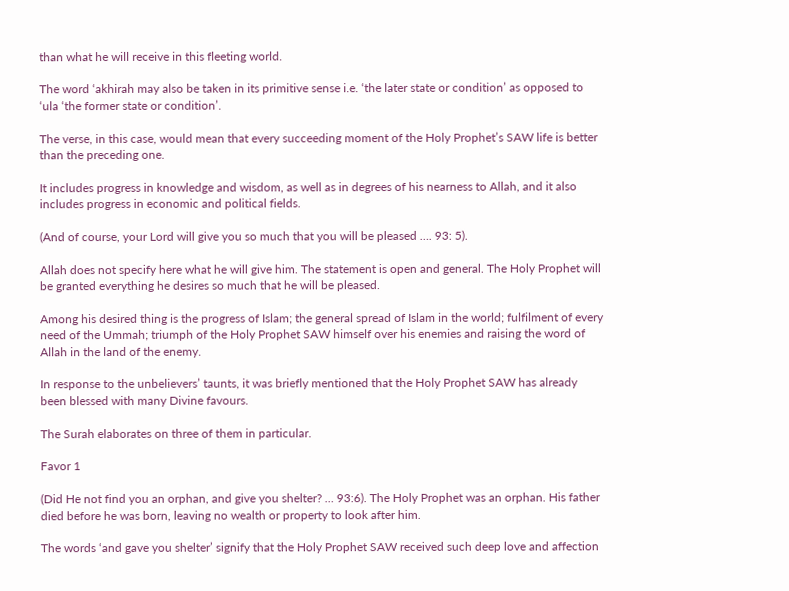than what he will receive in this fleeting world.

The word ‘akhirah may also be taken in its primitive sense i.e. ‘the later state or condition’ as opposed to ‘ula ‘the former state or condition’.

The verse, in this case, would mean that every succeeding moment of the Holy Prophet’s SAW life is better than the preceding one.

It includes progress in knowledge and wisdom, as well as in degrees of his nearness to Allah, and it also includes progress in economic and political fields.

(And of course, your Lord will give you so much that you will be pleased …. 93: 5).

Allah does not specify here what he will give him. The statement is open and general. The Holy Prophet will be granted everything he desires so much that he will be pleased.

Among his desired thing is the progress of Islam; the general spread of Islam in the world; fulfilment of every need of the Ummah; triumph of the Holy Prophet SAW himself over his enemies and raising the word of Allah in the land of the enemy.

In response to the unbelievers’ taunts, it was briefly mentioned that the Holy Prophet SAW has already been blessed with many Divine favours.

The Surah elaborates on three of them in particular.

Favor 1

(Did He not find you an orphan, and give you shelter? … 93:6). The Holy Prophet was an orphan. His father died before he was born, leaving no wealth or property to look after him.

The words ‘and gave you shelter’ signify that the Holy Prophet SAW received such deep love and affection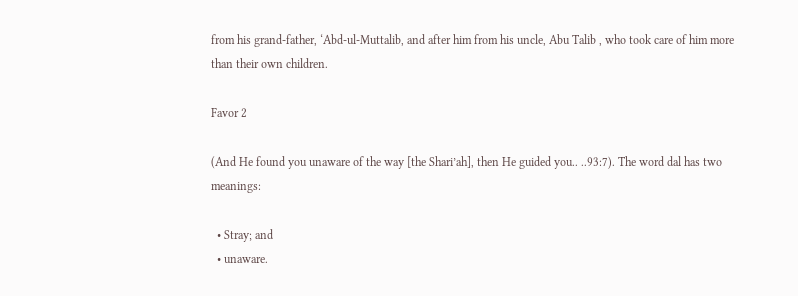from his grand-father, ‘Abd-ul-Muttalib, and after him from his uncle, Abu Talib , who took care of him more than their own children.

Favor 2

(And He found you unaware of the way [the Shari’ah], then He guided you.. ..93:7). The word dal has two meanings:

  • Stray; and
  • unaware.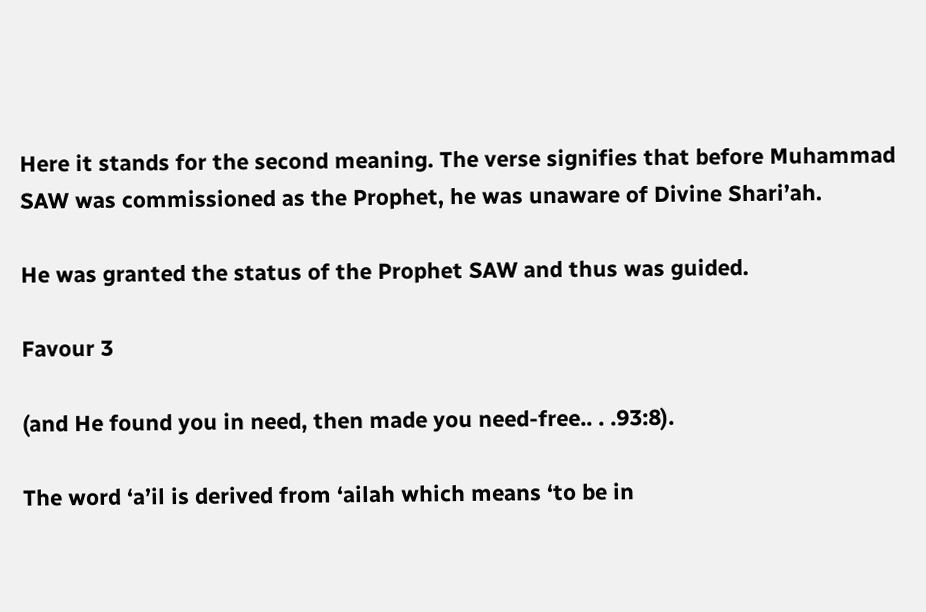Here it stands for the second meaning. The verse signifies that before Muhammad SAW was commissioned as the Prophet, he was unaware of Divine Shari’ah.

He was granted the status of the Prophet SAW and thus was guided.

Favour 3

(and He found you in need, then made you need-free.. . .93:8).

The word ‘a’il is derived from ‘ailah which means ‘to be in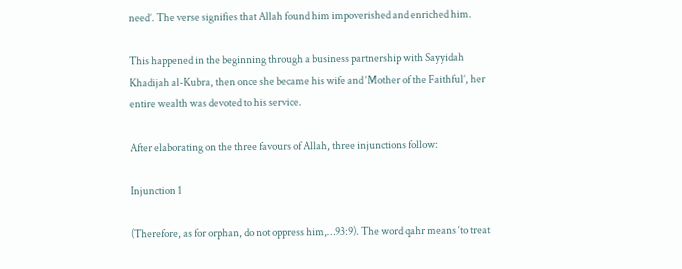need’. The verse signifies that Allah found him impoverished and enriched him.

This happened in the beginning through a business partnership with Sayyidah Khadijah al-Kubra, then once she became his wife and ‘Mother of the Faithful’, her entire wealth was devoted to his service.

After elaborating on the three favours of Allah, three injunctions follow:

Injunction 1

(Therefore, as for orphan, do not oppress him,…93:9). The word qahr means ‘to treat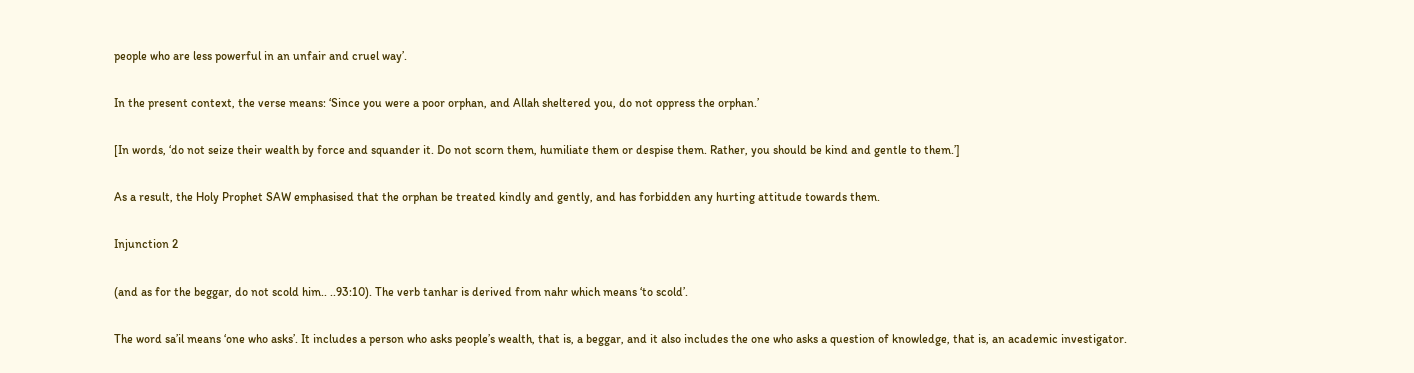people who are less powerful in an unfair and cruel way’.

In the present context, the verse means: ‘Since you were a poor orphan, and Allah sheltered you, do not oppress the orphan.’

[In words, ‘do not seize their wealth by force and squander it. Do not scorn them, humiliate them or despise them. Rather, you should be kind and gentle to them.’]

As a result, the Holy Prophet SAW emphasised that the orphan be treated kindly and gently, and has forbidden any hurting attitude towards them.

Injunction 2

(and as for the beggar, do not scold him.. ..93:10). The verb tanhar is derived from nahr which means ‘to scold’.

The word sa’il means ‘one who asks’. It includes a person who asks people’s wealth, that is, a beggar, and it also includes the one who asks a question of knowledge, that is, an academic investigator.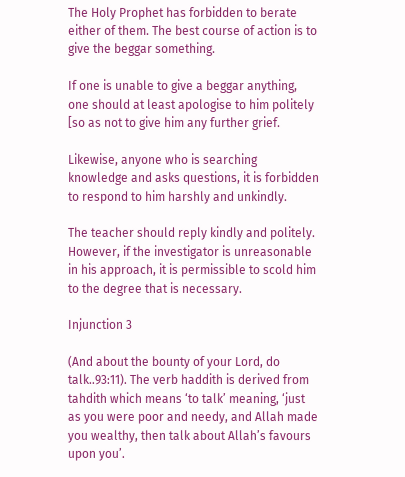The Holy Prophet has forbidden to berate either of them. The best course of action is to give the beggar something.

If one is unable to give a beggar anything, one should at least apologise to him politely [so as not to give him any further grief.

Likewise, anyone who is searching knowledge and asks questions, it is forbidden to respond to him harshly and unkindly.

The teacher should reply kindly and politely. However, if the investigator is unreasonable in his approach, it is permissible to scold him to the degree that is necessary.

Injunction 3

(And about the bounty of your Lord, do talk..93:11). The verb haddith is derived from tahdith which means ‘to talk’ meaning, ‘just as you were poor and needy, and Allah made you wealthy, then talk about Allah’s favours upon you’.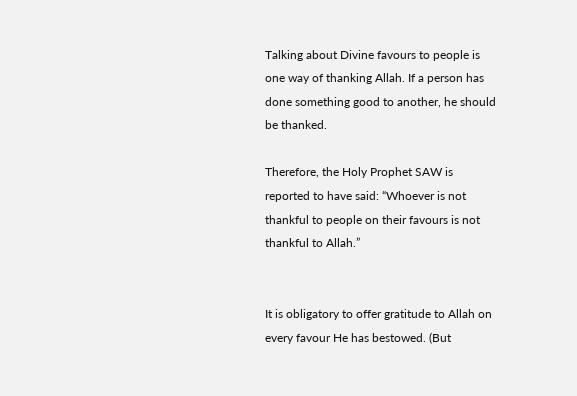Talking about Divine favours to people is one way of thanking Allah. If a person has done something good to another, he should be thanked.

Therefore, the Holy Prophet SAW is reported to have said: “Whoever is not thankful to people on their favours is not thankful to Allah.”


It is obligatory to offer gratitude to Allah on every favour He has bestowed. (But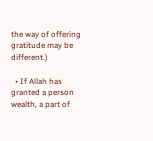the way of offering gratitude may be different.)

  • If Allah has granted a person wealth, a part of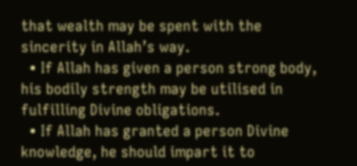that wealth may be spent with the sincerity in Allah’s way.
  • If Allah has given a person strong body, his bodily strength may be utilised in fulfilling Divine obligations.
  • If Allah has granted a person Divine knowledge, he should impart it to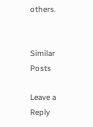others.


Similar Posts

Leave a Reply